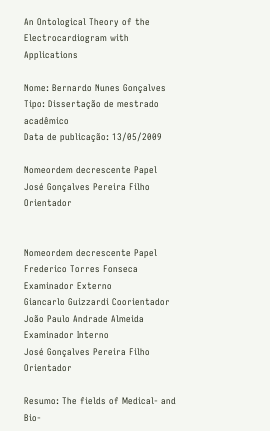An Ontological Theory of the Electrocardiogram with Applications

Nome: Bernardo Nunes Gonçalves
Tipo: Dissertação de mestrado acadêmico
Data de publicação: 13/05/2009

Nomeordem decrescente Papel
José Gonçalves Pereira Filho Orientador


Nomeordem decrescente Papel
Frederico Torres Fonseca Examinador Externo
Giancarlo Guizzardi Coorientador
João Paulo Andrade Almeida Examinador Interno
José Gonçalves Pereira Filho Orientador

Resumo: The fields of Medical- and Bio-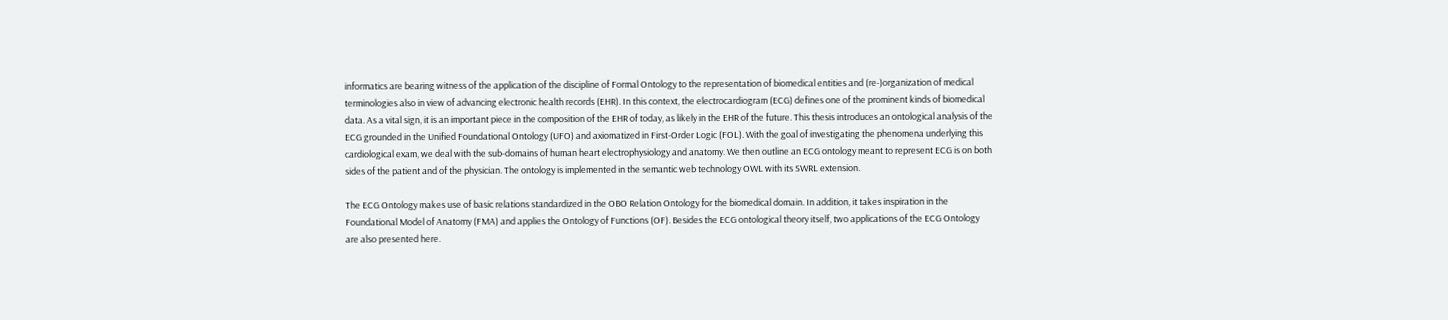informatics are bearing witness of the application of the discipline of Formal Ontology to the representation of biomedical entities and (re-)organization of medical terminologies also in view of advancing electronic health records (EHR). In this context, the electrocardiogram (ECG) defines one of the prominent kinds of biomedical data. As a vital sign, it is an important piece in the composition of the EHR of today, as likely in the EHR of the future. This thesis introduces an ontological analysis of the ECG grounded in the Unified Foundational Ontology (UFO) and axiomatized in First-Order Logic (FOL). With the goal of investigating the phenomena underlying this cardiological exam, we deal with the sub-domains of human heart electrophysiology and anatomy. We then outline an ECG ontology meant to represent ECG is on both sides of the patient and of the physician. The ontology is implemented in the semantic web technology OWL with its SWRL extension.

The ECG Ontology makes use of basic relations standardized in the OBO Relation Ontology for the biomedical domain. In addition, it takes inspiration in the Foundational Model of Anatomy (FMA) and applies the Ontology of Functions (OF). Besides the ECG ontological theory itself, two applications of the ECG Ontology are also presented here.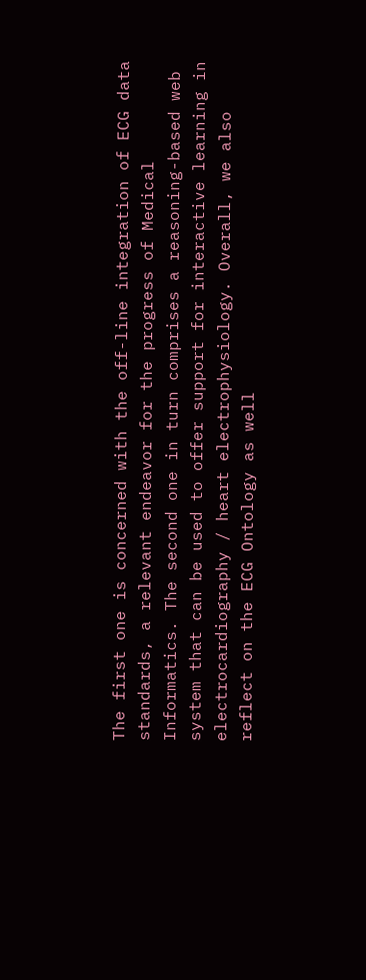The first one is concerned with the off-line integration of ECG data standards, a relevant endeavor for the progress of Medical Informatics. The second one in turn comprises a reasoning-based web system that can be used to offer support for interactive learning in electrocardiography / heart electrophysiology. Overall, we also reflect on the ECG Ontology as well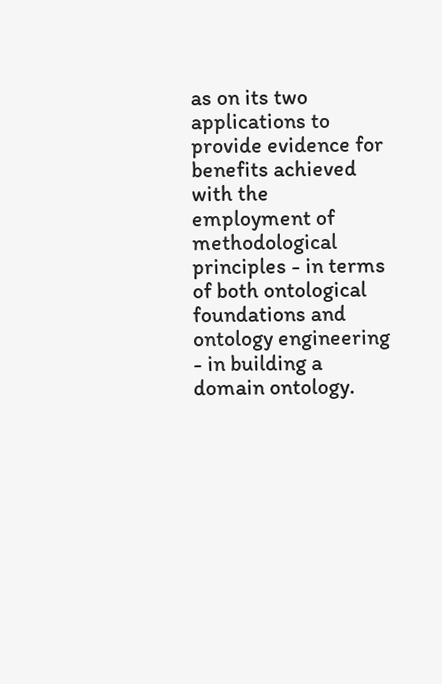as on its two applications to provide evidence for benefits achieved with the employment of methodological principles - in terms of both ontological foundations and ontology engineering - in building a domain ontology.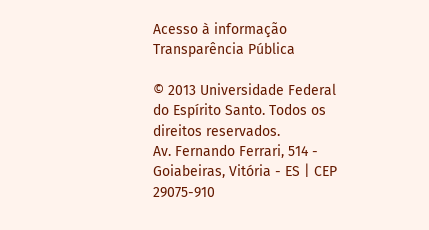Acesso à informação
Transparência Pública

© 2013 Universidade Federal do Espírito Santo. Todos os direitos reservados.
Av. Fernando Ferrari, 514 - Goiabeiras, Vitória - ES | CEP 29075-910